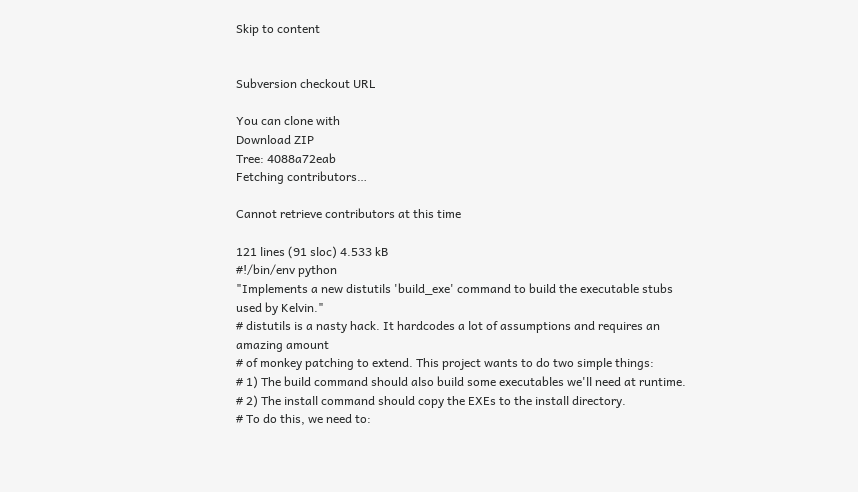Skip to content


Subversion checkout URL

You can clone with
Download ZIP
Tree: 4088a72eab
Fetching contributors…

Cannot retrieve contributors at this time

121 lines (91 sloc) 4.533 kB
#!/bin/env python
"Implements a new distutils 'build_exe' command to build the executable stubs used by Kelvin."
# distutils is a nasty hack. It hardcodes a lot of assumptions and requires an amazing amount
# of monkey patching to extend. This project wants to do two simple things:
# 1) The build command should also build some executables we'll need at runtime.
# 2) The install command should copy the EXEs to the install directory.
# To do this, we need to: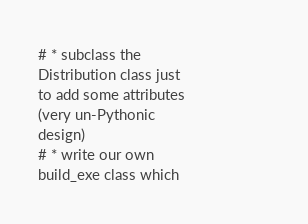# * subclass the Distribution class just to add some attributes (very un-Pythonic design)
# * write our own build_exe class which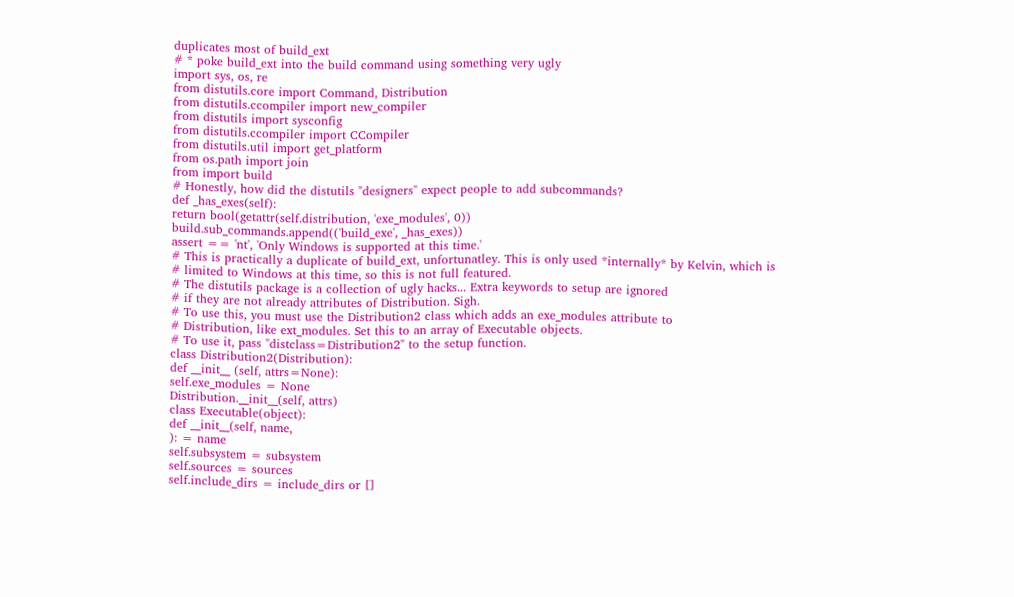duplicates most of build_ext
# * poke build_ext into the build command using something very ugly
import sys, os, re
from distutils.core import Command, Distribution
from distutils.ccompiler import new_compiler
from distutils import sysconfig
from distutils.ccompiler import CCompiler
from distutils.util import get_platform
from os.path import join
from import build
# Honestly, how did the distutils "designers" expect people to add subcommands?
def _has_exes(self):
return bool(getattr(self.distribution, 'exe_modules', 0))
build.sub_commands.append(('build_exe', _has_exes))
assert == 'nt', 'Only Windows is supported at this time.'
# This is practically a duplicate of build_ext, unfortunatley. This is only used *internally* by Kelvin, which is
# limited to Windows at this time, so this is not full featured.
# The distutils package is a collection of ugly hacks... Extra keywords to setup are ignored
# if they are not already attributes of Distribution. Sigh.
# To use this, you must use the Distribution2 class which adds an exe_modules attribute to
# Distribution, like ext_modules. Set this to an array of Executable objects.
# To use it, pass "distclass=Distribution2" to the setup function.
class Distribution2(Distribution):
def __init__ (self, attrs=None):
self.exe_modules = None
Distribution.__init__(self, attrs)
class Executable(object):
def __init__(self, name,
): = name
self.subsystem = subsystem
self.sources = sources
self.include_dirs = include_dirs or []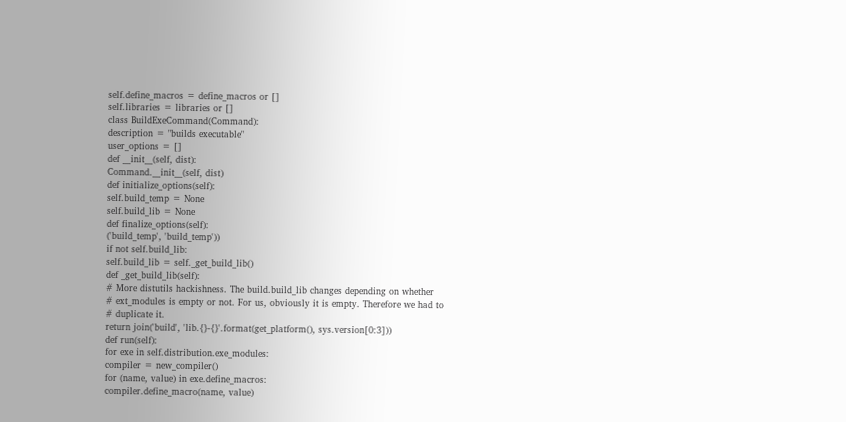self.define_macros = define_macros or []
self.libraries = libraries or []
class BuildExeCommand(Command):
description = "builds executable"
user_options = []
def __init__(self, dist):
Command.__init__(self, dist)
def initialize_options(self):
self.build_temp = None
self.build_lib = None
def finalize_options(self):
('build_temp', 'build_temp'))
if not self.build_lib:
self.build_lib = self._get_build_lib()
def _get_build_lib(self):
# More distutils hackishness. The build.build_lib changes depending on whether
# ext_modules is empty or not. For us, obviously it is empty. Therefore we had to
# duplicate it.
return join('build', 'lib.{}-{}'.format(get_platform(), sys.version[0:3]))
def run(self):
for exe in self.distribution.exe_modules:
compiler = new_compiler()
for (name, value) in exe.define_macros:
compiler.define_macro(name, value)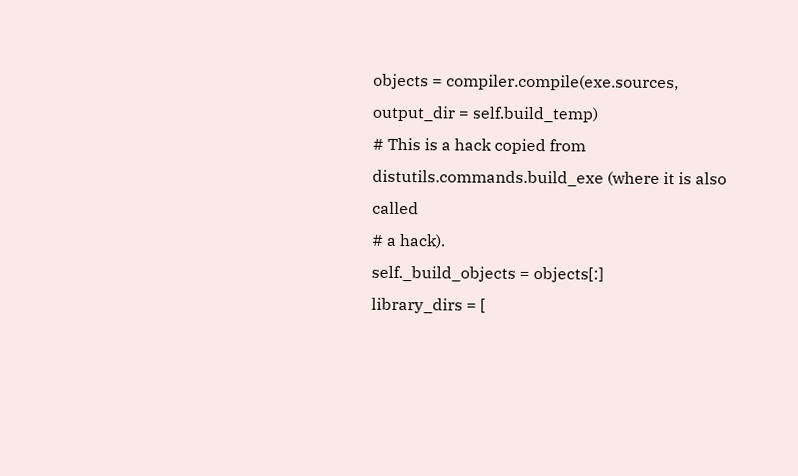objects = compiler.compile(exe.sources, output_dir = self.build_temp)
# This is a hack copied from distutils.commands.build_exe (where it is also called
# a hack).
self._build_objects = objects[:]
library_dirs = [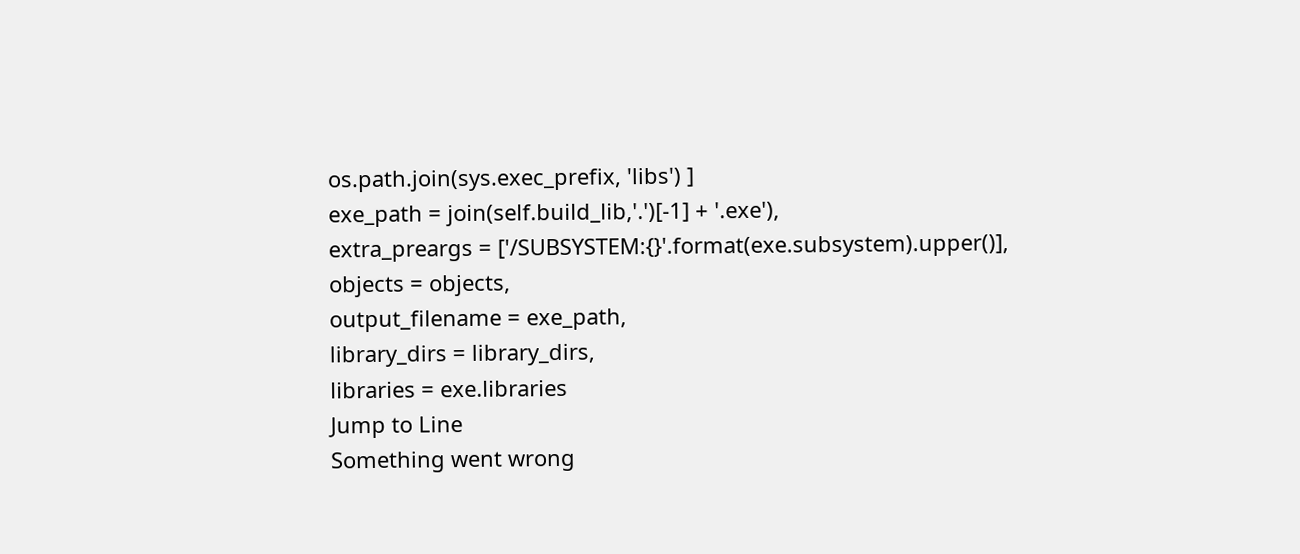os.path.join(sys.exec_prefix, 'libs') ]
exe_path = join(self.build_lib,'.')[-1] + '.exe'),
extra_preargs = ['/SUBSYSTEM:{}'.format(exe.subsystem).upper()],
objects = objects,
output_filename = exe_path,
library_dirs = library_dirs,
libraries = exe.libraries
Jump to Line
Something went wrong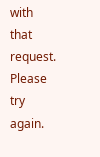with that request. Please try again.